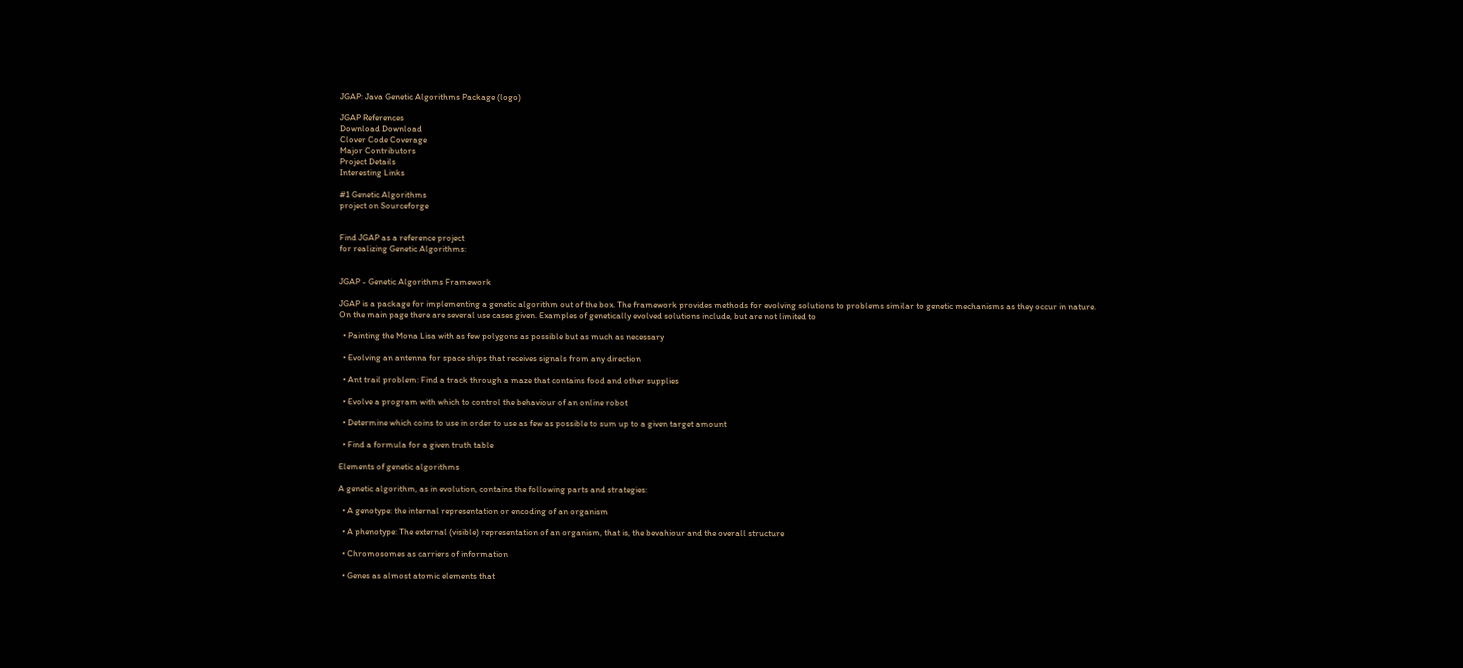JGAP: Java Genetic Algorithms Package (logo)

JGAP References
Download Download
Clover Code Coverage
Major Contributors
Project Details
Interesting Links

#1 Genetic Algorithms
project on Sourceforge


Find JGAP as a reference project
for realizing Genetic Algorithms:


JGAP - Genetic Algorithms Framework

JGAP is a package for implementing a genetic algorithm out of the box. The framework provides methods for evolving solutions to problems similar to genetic mechanisms as they occur in nature.
On the main page there are several use cases given. Examples of genetically evolved solutions include, but are not limited to

  • Painting the Mona Lisa with as few polygons as possible but as much as necessary

  • Evolving an antenna for space ships that receives signals from any direction

  • Ant trail problem: Find a track through a maze that contains food and other supplies

  • Evolve a program with which to control the behaviour of an online robot

  • Determine which coins to use in order to use as few as possible to sum up to a given target amount

  • Find a formula for a given truth table

Elements of genetic algorithms

A genetic algorithm, as in evolution, contains the following parts and strategies:

  • A genotype: the internal representation or encoding of an organism

  • A phenotype: The external (visible) representation of an organism, that is, the bevahiour and the overall structure

  • Chromosomes as carriers of information

  • Genes as almost atomic elements that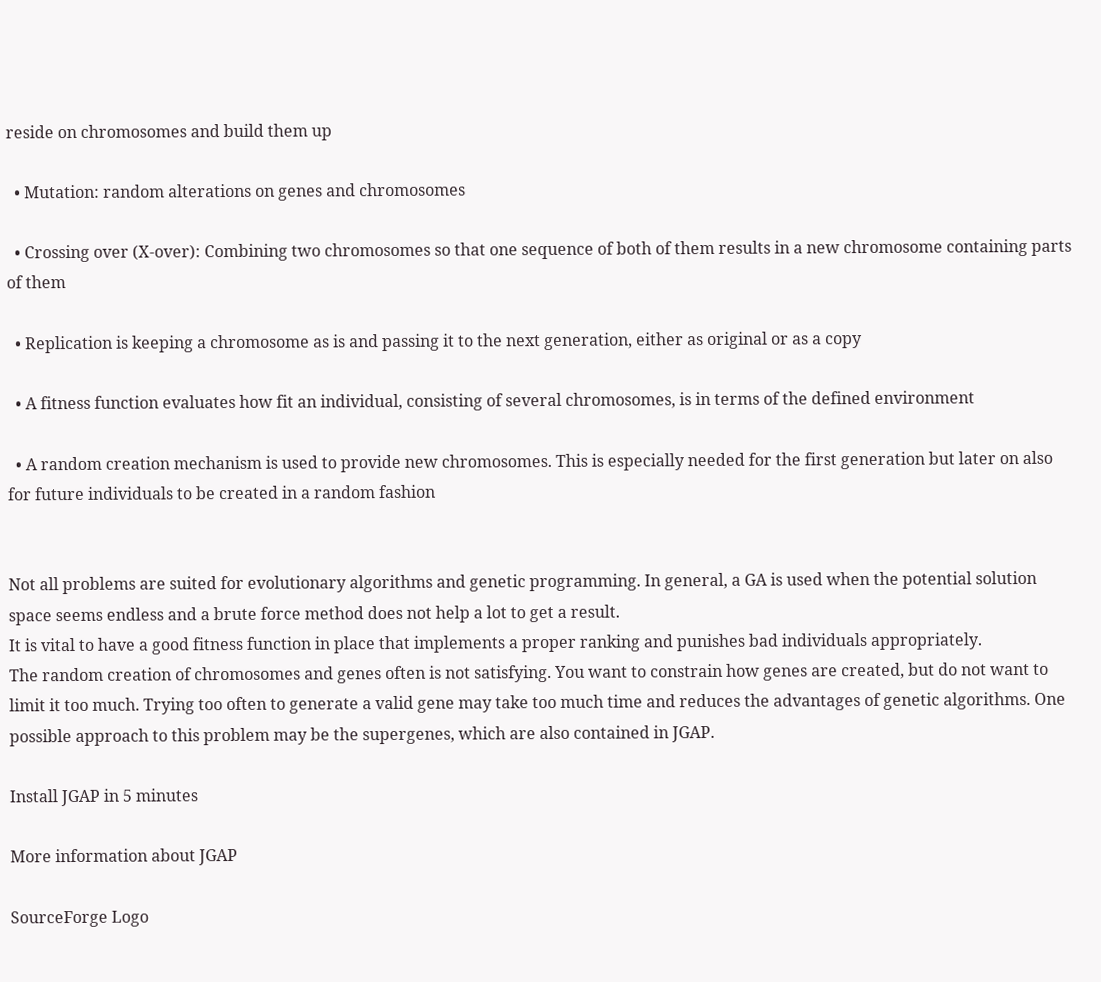reside on chromosomes and build them up

  • Mutation: random alterations on genes and chromosomes

  • Crossing over (X-over): Combining two chromosomes so that one sequence of both of them results in a new chromosome containing parts of them

  • Replication is keeping a chromosome as is and passing it to the next generation, either as original or as a copy

  • A fitness function evaluates how fit an individual, consisting of several chromosomes, is in terms of the defined environment

  • A random creation mechanism is used to provide new chromosomes. This is especially needed for the first generation but later on also for future individuals to be created in a random fashion


Not all problems are suited for evolutionary algorithms and genetic programming. In general, a GA is used when the potential solution space seems endless and a brute force method does not help a lot to get a result.
It is vital to have a good fitness function in place that implements a proper ranking and punishes bad individuals appropriately.
The random creation of chromosomes and genes often is not satisfying. You want to constrain how genes are created, but do not want to limit it too much. Trying too often to generate a valid gene may take too much time and reduces the advantages of genetic algorithms. One possible approach to this problem may be the supergenes, which are also contained in JGAP.

Install JGAP in 5 minutes

More information about JGAP

SourceForge Logo